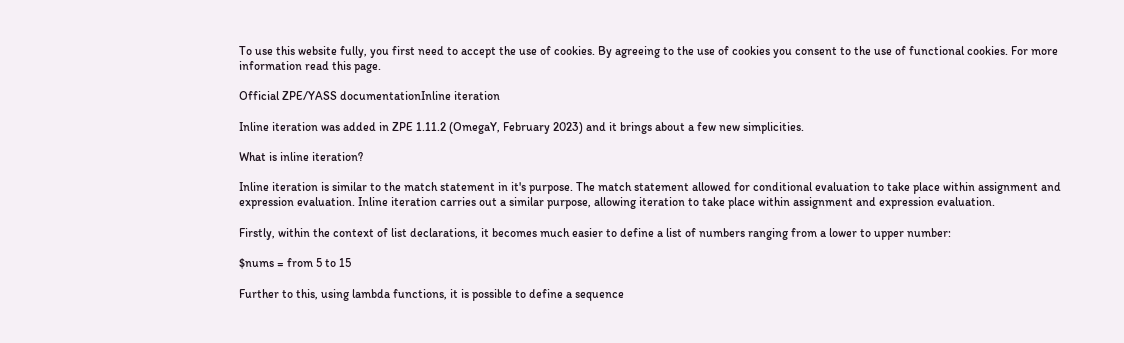To use this website fully, you first need to accept the use of cookies. By agreeing to the use of cookies you consent to the use of functional cookies. For more information read this page.

Official ZPE/YASS documentationInline iteration

Inline iteration was added in ZPE 1.11.2 (OmegaY, February 2023) and it brings about a few new simplicities.

What is inline iteration?

Inline iteration is similar to the match statement in it's purpose. The match statement allowed for conditional evaluation to take place within assignment and expression evaluation. Inline iteration carries out a similar purpose, allowing iteration to take place within assignment and expression evaluation.

Firstly, within the context of list declarations, it becomes much easier to define a list of numbers ranging from a lower to upper number:

$nums = from 5 to 15

Further to this, using lambda functions, it is possible to define a sequence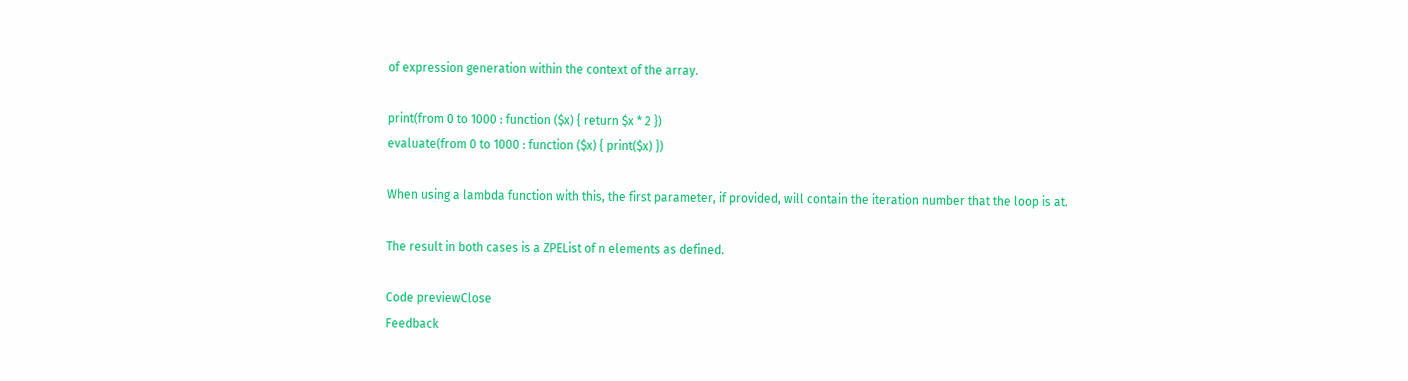of expression generation within the context of the array.

print(from 0 to 1000 : function ($x) { return $x * 2 })
evaluate(from 0 to 1000 : function ($x) { print($x) })

When using a lambda function with this, the first parameter, if provided, will contain the iteration number that the loop is at.

The result in both cases is a ZPEList of n elements as defined.

Code previewClose
Feedback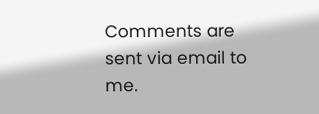Comments are sent via email to me.